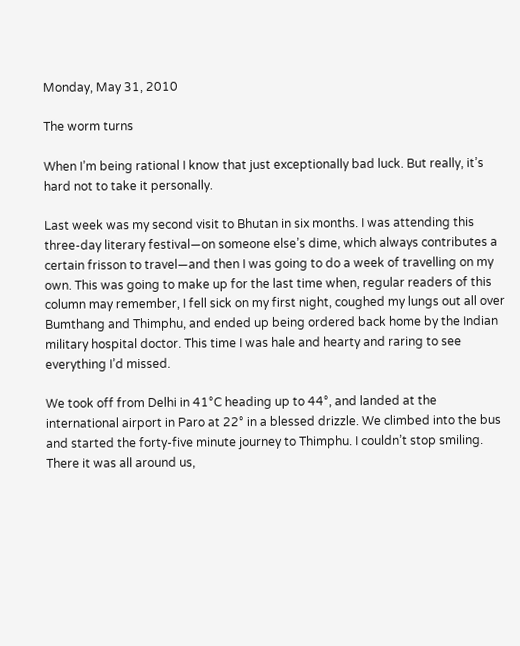Monday, May 31, 2010

The worm turns

When I’m being rational I know that just exceptionally bad luck. But really, it’s hard not to take it personally.

Last week was my second visit to Bhutan in six months. I was attending this three-day literary festival—on someone else’s dime, which always contributes a certain frisson to travel—and then I was going to do a week of travelling on my own. This was going to make up for the last time when, regular readers of this column may remember, I fell sick on my first night, coughed my lungs out all over Bumthang and Thimphu, and ended up being ordered back home by the Indian military hospital doctor. This time I was hale and hearty and raring to see everything I’d missed.

We took off from Delhi in 41°C heading up to 44°, and landed at the international airport in Paro at 22° in a blessed drizzle. We climbed into the bus and started the forty-five minute journey to Thimphu. I couldn’t stop smiling. There it was all around us,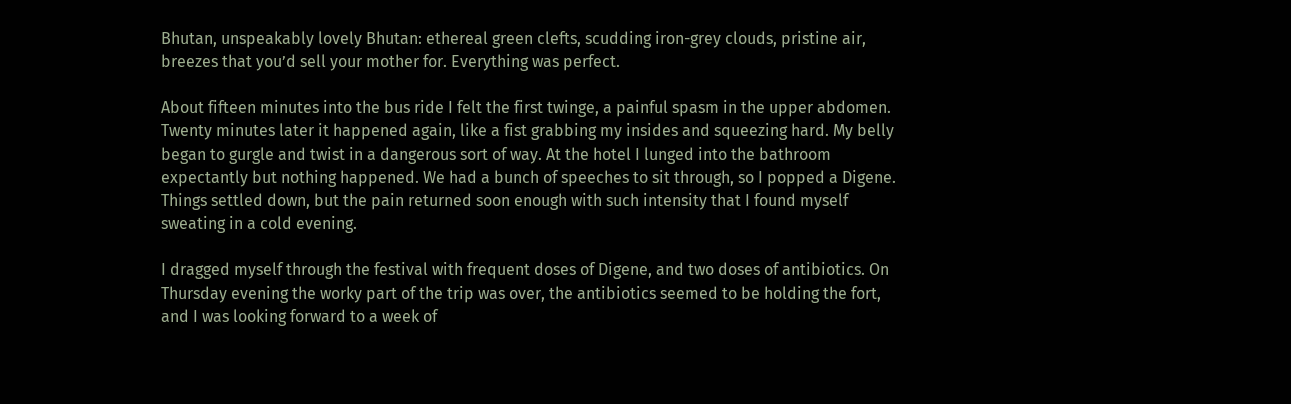Bhutan, unspeakably lovely Bhutan: ethereal green clefts, scudding iron-grey clouds, pristine air, breezes that you’d sell your mother for. Everything was perfect.

About fifteen minutes into the bus ride I felt the first twinge, a painful spasm in the upper abdomen. Twenty minutes later it happened again, like a fist grabbing my insides and squeezing hard. My belly began to gurgle and twist in a dangerous sort of way. At the hotel I lunged into the bathroom expectantly but nothing happened. We had a bunch of speeches to sit through, so I popped a Digene. Things settled down, but the pain returned soon enough with such intensity that I found myself sweating in a cold evening.

I dragged myself through the festival with frequent doses of Digene, and two doses of antibiotics. On Thursday evening the worky part of the trip was over, the antibiotics seemed to be holding the fort, and I was looking forward to a week of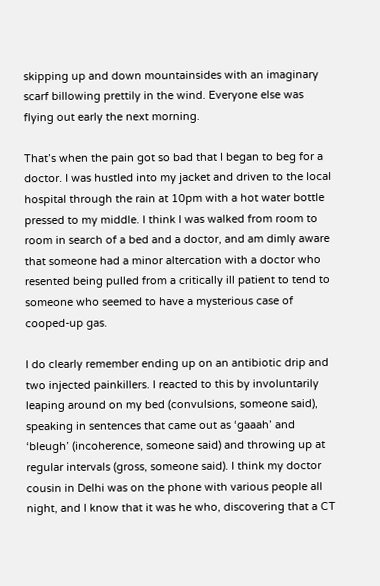skipping up and down mountainsides with an imaginary scarf billowing prettily in the wind. Everyone else was flying out early the next morning.

That’s when the pain got so bad that I began to beg for a doctor. I was hustled into my jacket and driven to the local hospital through the rain at 10pm with a hot water bottle pressed to my middle. I think I was walked from room to room in search of a bed and a doctor, and am dimly aware that someone had a minor altercation with a doctor who resented being pulled from a critically ill patient to tend to someone who seemed to have a mysterious case of cooped-up gas.

I do clearly remember ending up on an antibiotic drip and two injected painkillers. I reacted to this by involuntarily leaping around on my bed (convulsions, someone said), speaking in sentences that came out as ‘gaaah’ and ‘bleugh’ (incoherence, someone said) and throwing up at regular intervals (gross, someone said). I think my doctor cousin in Delhi was on the phone with various people all night, and I know that it was he who, discovering that a CT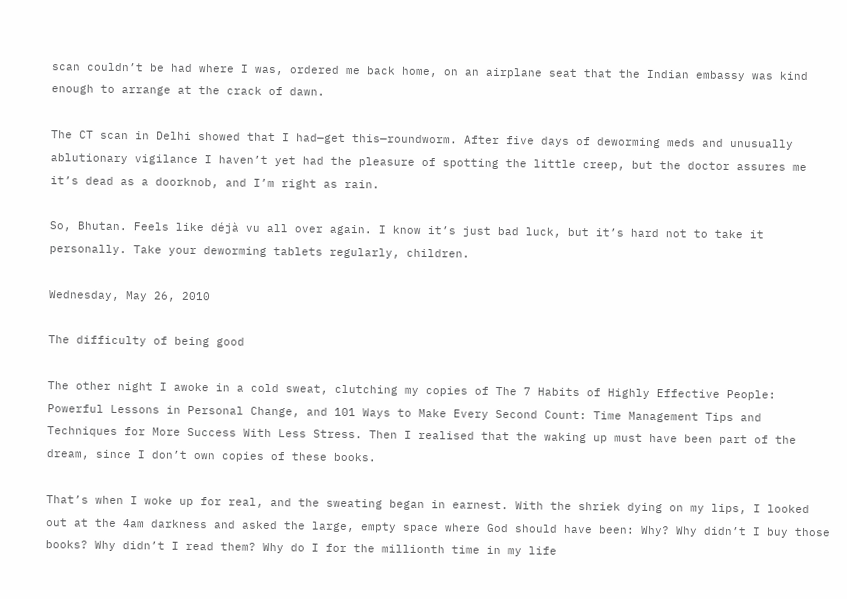scan couldn’t be had where I was, ordered me back home, on an airplane seat that the Indian embassy was kind enough to arrange at the crack of dawn.

The CT scan in Delhi showed that I had—get this—roundworm. After five days of deworming meds and unusually ablutionary vigilance I haven’t yet had the pleasure of spotting the little creep, but the doctor assures me it’s dead as a doorknob, and I’m right as rain.

So, Bhutan. Feels like déjà vu all over again. I know it’s just bad luck, but it’s hard not to take it personally. Take your deworming tablets regularly, children.

Wednesday, May 26, 2010

The difficulty of being good

The other night I awoke in a cold sweat, clutching my copies of The 7 Habits of Highly Effective People: Powerful Lessons in Personal Change, and 101 Ways to Make Every Second Count: Time Management Tips and Techniques for More Success With Less Stress. Then I realised that the waking up must have been part of the dream, since I don’t own copies of these books.

That’s when I woke up for real, and the sweating began in earnest. With the shriek dying on my lips, I looked out at the 4am darkness and asked the large, empty space where God should have been: Why? Why didn’t I buy those books? Why didn’t I read them? Why do I for the millionth time in my life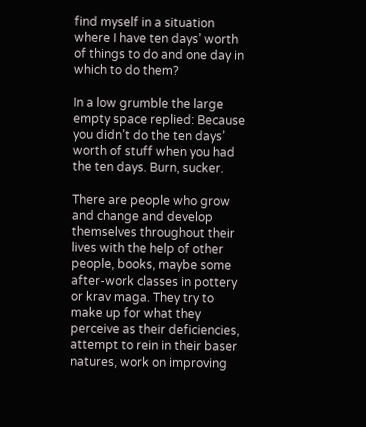find myself in a situation where I have ten days’ worth of things to do and one day in which to do them?

In a low grumble the large empty space replied: Because you didn’t do the ten days’ worth of stuff when you had the ten days. Burn, sucker.

There are people who grow and change and develop themselves throughout their lives with the help of other people, books, maybe some after-work classes in pottery or krav maga. They try to make up for what they perceive as their deficiencies, attempt to rein in their baser natures, work on improving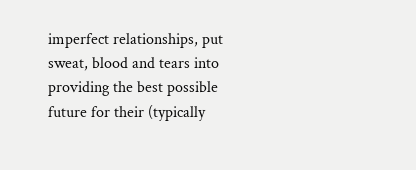imperfect relationships, put sweat, blood and tears into providing the best possible future for their (typically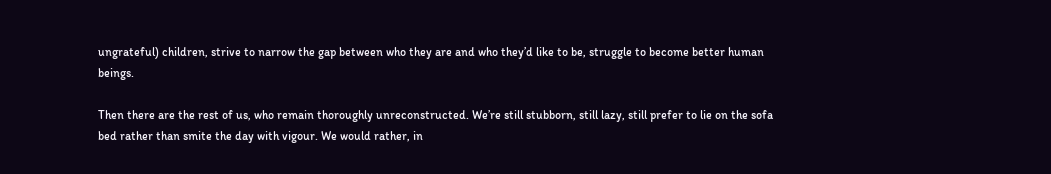ungrateful) children, strive to narrow the gap between who they are and who they’d like to be, struggle to become better human beings.

Then there are the rest of us, who remain thoroughly unreconstructed. We’re still stubborn, still lazy, still prefer to lie on the sofa bed rather than smite the day with vigour. We would rather, in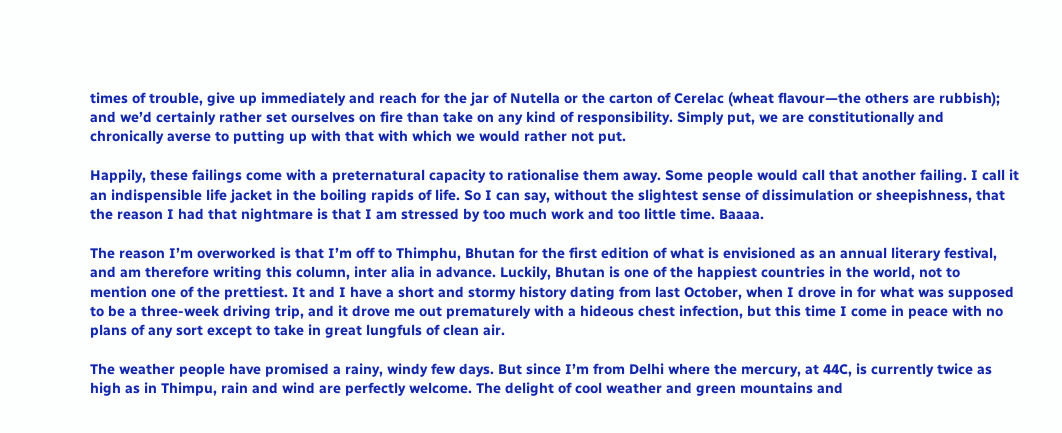times of trouble, give up immediately and reach for the jar of Nutella or the carton of Cerelac (wheat flavour—the others are rubbish); and we’d certainly rather set ourselves on fire than take on any kind of responsibility. Simply put, we are constitutionally and chronically averse to putting up with that with which we would rather not put.

Happily, these failings come with a preternatural capacity to rationalise them away. Some people would call that another failing. I call it an indispensible life jacket in the boiling rapids of life. So I can say, without the slightest sense of dissimulation or sheepishness, that the reason I had that nightmare is that I am stressed by too much work and too little time. Baaaa.

The reason I’m overworked is that I’m off to Thimphu, Bhutan for the first edition of what is envisioned as an annual literary festival, and am therefore writing this column, inter alia in advance. Luckily, Bhutan is one of the happiest countries in the world, not to mention one of the prettiest. It and I have a short and stormy history dating from last October, when I drove in for what was supposed to be a three-week driving trip, and it drove me out prematurely with a hideous chest infection, but this time I come in peace with no plans of any sort except to take in great lungfuls of clean air.

The weather people have promised a rainy, windy few days. But since I’m from Delhi where the mercury, at 44C, is currently twice as high as in Thimpu, rain and wind are perfectly welcome. The delight of cool weather and green mountains and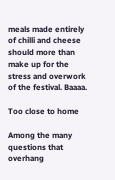meals made entirely of chilli and cheese should more than make up for the stress and overwork of the festival. Baaaa.

Too close to home

Among the many questions that overhang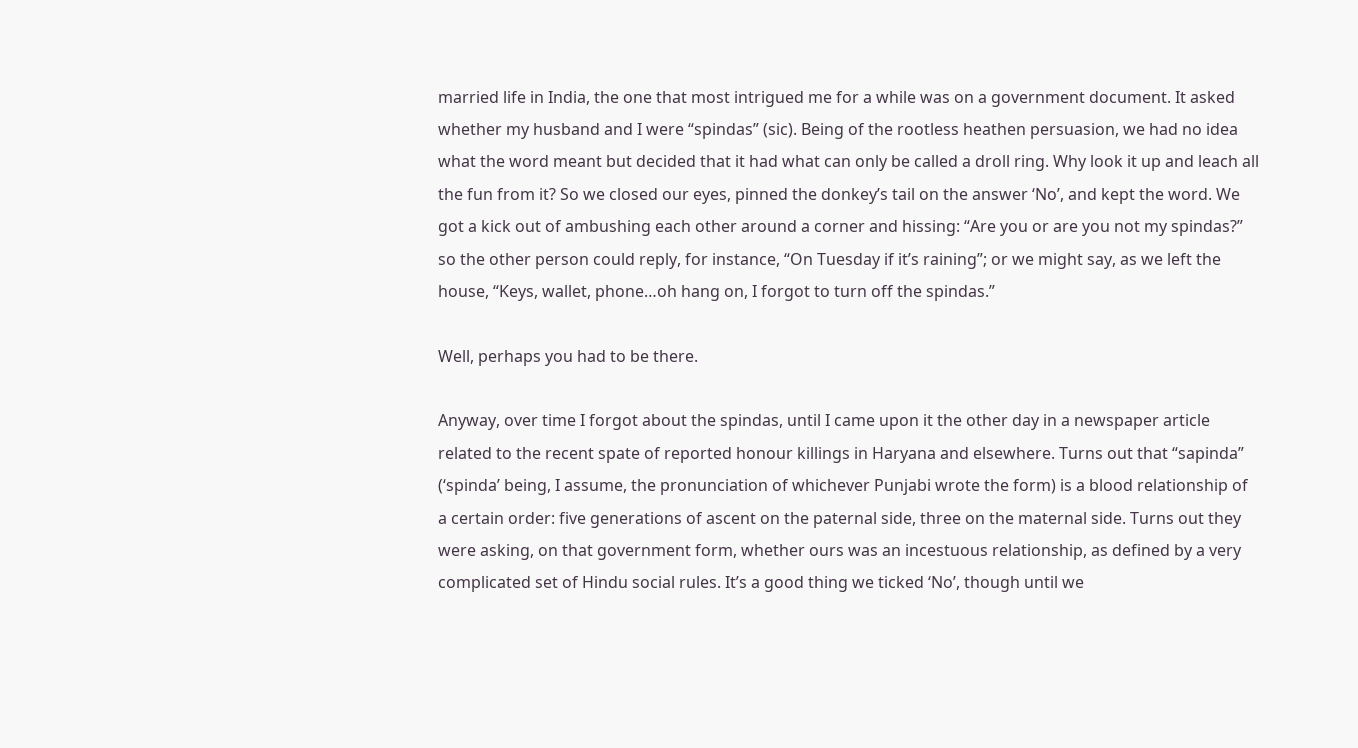married life in India, the one that most intrigued me for a while was on a government document. It asked whether my husband and I were “spindas” (sic). Being of the rootless heathen persuasion, we had no idea what the word meant but decided that it had what can only be called a droll ring. Why look it up and leach all the fun from it? So we closed our eyes, pinned the donkey’s tail on the answer ‘No’, and kept the word. We got a kick out of ambushing each other around a corner and hissing: “Are you or are you not my spindas?” so the other person could reply, for instance, “On Tuesday if it’s raining”; or we might say, as we left the house, “Keys, wallet, phone…oh hang on, I forgot to turn off the spindas.”

Well, perhaps you had to be there.

Anyway, over time I forgot about the spindas, until I came upon it the other day in a newspaper article related to the recent spate of reported honour killings in Haryana and elsewhere. Turns out that “sapinda” (‘spinda’ being, I assume, the pronunciation of whichever Punjabi wrote the form) is a blood relationship of a certain order: five generations of ascent on the paternal side, three on the maternal side. Turns out they were asking, on that government form, whether ours was an incestuous relationship, as defined by a very complicated set of Hindu social rules. It’s a good thing we ticked ‘No’, though until we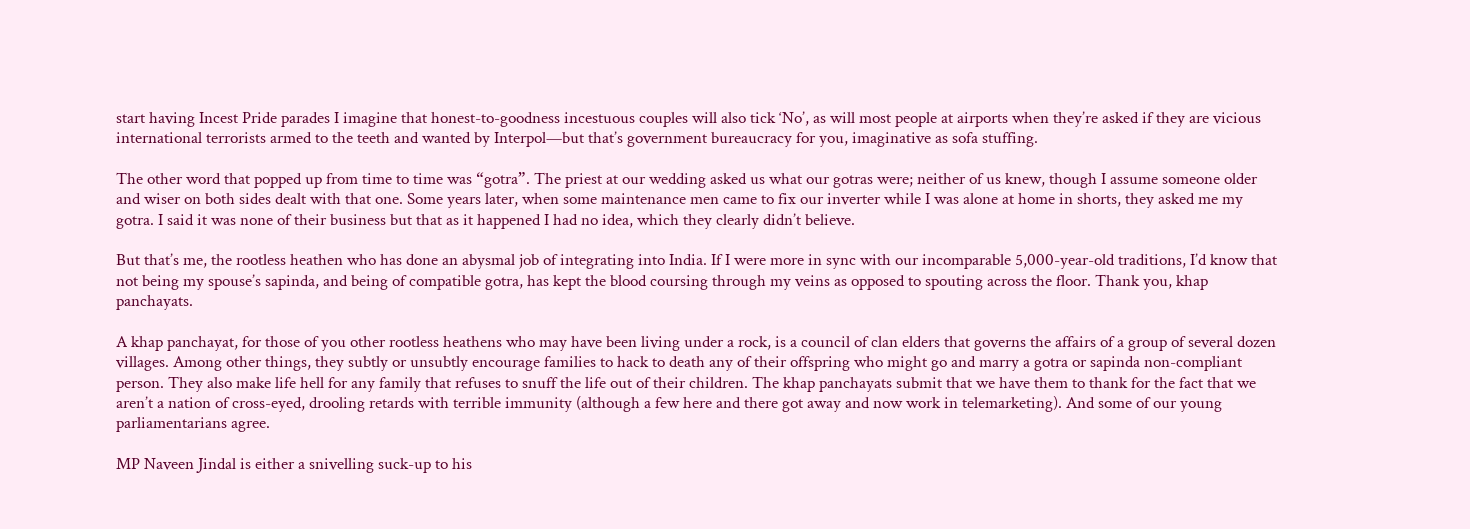start having Incest Pride parades I imagine that honest-to-goodness incestuous couples will also tick ‘No’, as will most people at airports when they’re asked if they are vicious international terrorists armed to the teeth and wanted by Interpol—but that’s government bureaucracy for you, imaginative as sofa stuffing.

The other word that popped up from time to time was “gotra”. The priest at our wedding asked us what our gotras were; neither of us knew, though I assume someone older and wiser on both sides dealt with that one. Some years later, when some maintenance men came to fix our inverter while I was alone at home in shorts, they asked me my gotra. I said it was none of their business but that as it happened I had no idea, which they clearly didn’t believe.

But that’s me, the rootless heathen who has done an abysmal job of integrating into India. If I were more in sync with our incomparable 5,000-year-old traditions, I’d know that not being my spouse’s sapinda, and being of compatible gotra, has kept the blood coursing through my veins as opposed to spouting across the floor. Thank you, khap panchayats.

A khap panchayat, for those of you other rootless heathens who may have been living under a rock, is a council of clan elders that governs the affairs of a group of several dozen villages. Among other things, they subtly or unsubtly encourage families to hack to death any of their offspring who might go and marry a gotra or sapinda non-compliant person. They also make life hell for any family that refuses to snuff the life out of their children. The khap panchayats submit that we have them to thank for the fact that we aren’t a nation of cross-eyed, drooling retards with terrible immunity (although a few here and there got away and now work in telemarketing). And some of our young parliamentarians agree.

MP Naveen Jindal is either a snivelling suck-up to his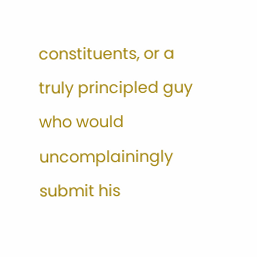constituents, or a truly principled guy who would uncomplainingly submit his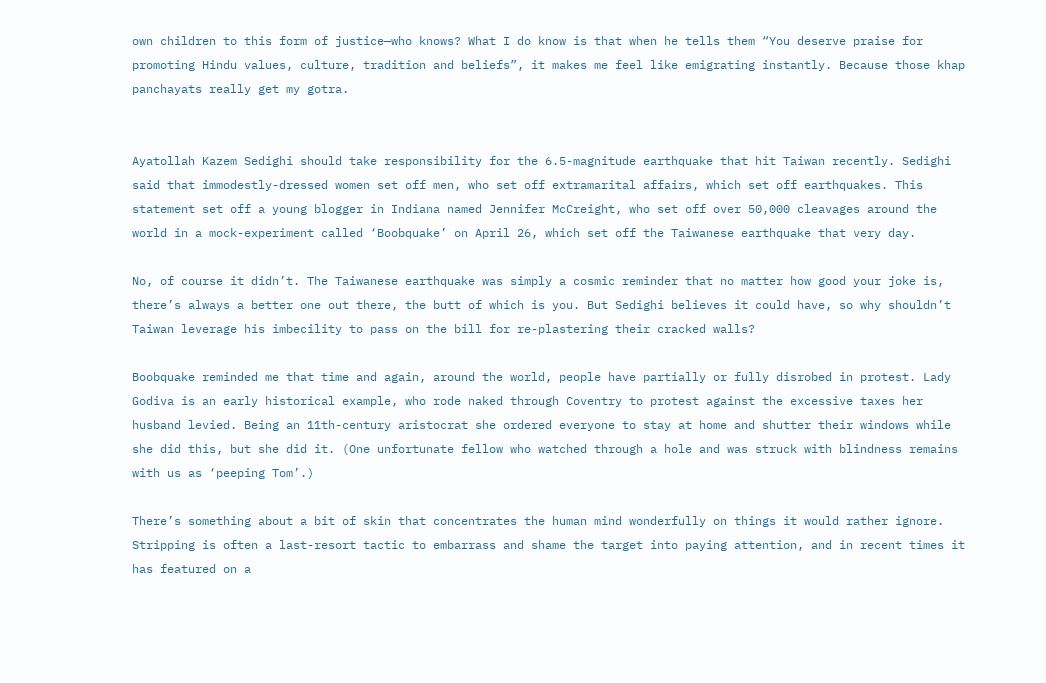own children to this form of justice—who knows? What I do know is that when he tells them “You deserve praise for promoting Hindu values, culture, tradition and beliefs”, it makes me feel like emigrating instantly. Because those khap panchayats really get my gotra.


Ayatollah Kazem Sedighi should take responsibility for the 6.5-magnitude earthquake that hit Taiwan recently. Sedighi said that immodestly-dressed women set off men, who set off extramarital affairs, which set off earthquakes. This statement set off a young blogger in Indiana named Jennifer McCreight, who set off over 50,000 cleavages around the world in a mock-experiment called ‘Boobquake’ on April 26, which set off the Taiwanese earthquake that very day.

No, of course it didn’t. The Taiwanese earthquake was simply a cosmic reminder that no matter how good your joke is, there’s always a better one out there, the butt of which is you. But Sedighi believes it could have, so why shouldn’t Taiwan leverage his imbecility to pass on the bill for re-plastering their cracked walls?

Boobquake reminded me that time and again, around the world, people have partially or fully disrobed in protest. Lady Godiva is an early historical example, who rode naked through Coventry to protest against the excessive taxes her husband levied. Being an 11th-century aristocrat she ordered everyone to stay at home and shutter their windows while she did this, but she did it. (One unfortunate fellow who watched through a hole and was struck with blindness remains with us as ‘peeping Tom’.)

There’s something about a bit of skin that concentrates the human mind wonderfully on things it would rather ignore. Stripping is often a last-resort tactic to embarrass and shame the target into paying attention, and in recent times it has featured on a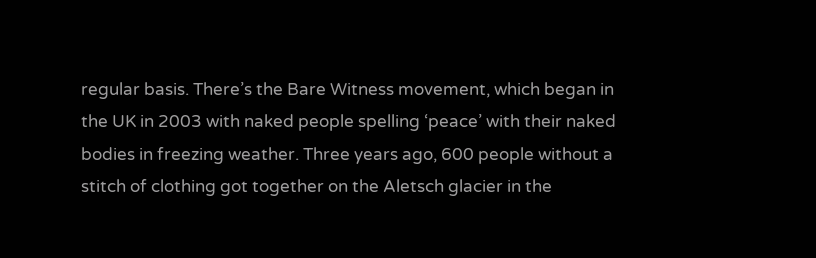regular basis. There’s the Bare Witness movement, which began in the UK in 2003 with naked people spelling ‘peace’ with their naked bodies in freezing weather. Three years ago, 600 people without a stitch of clothing got together on the Aletsch glacier in the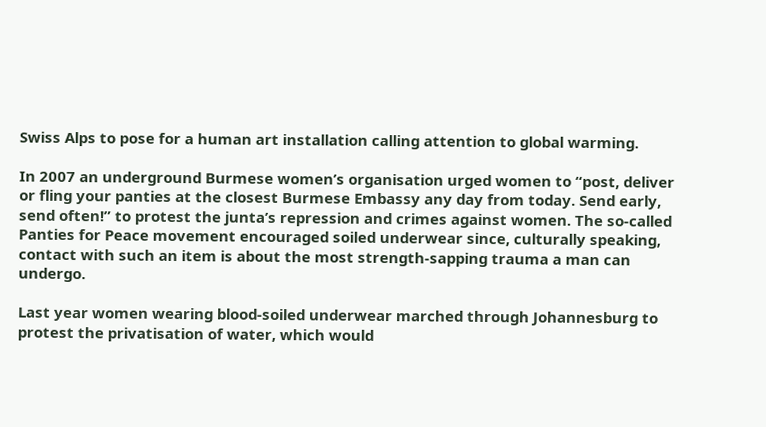Swiss Alps to pose for a human art installation calling attention to global warming.

In 2007 an underground Burmese women’s organisation urged women to “post, deliver or fling your panties at the closest Burmese Embassy any day from today. Send early, send often!” to protest the junta’s repression and crimes against women. The so-called Panties for Peace movement encouraged soiled underwear since, culturally speaking, contact with such an item is about the most strength-sapping trauma a man can undergo.

Last year women wearing blood-soiled underwear marched through Johannesburg to protest the privatisation of water, which would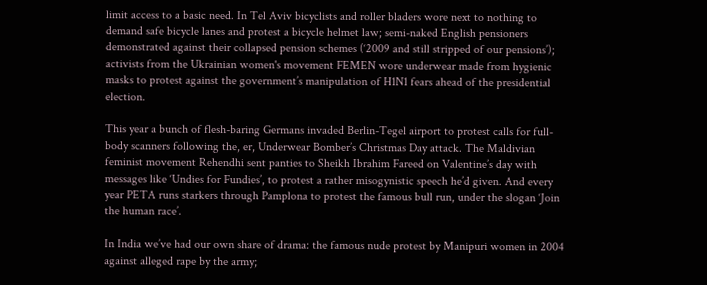limit access to a basic need. In Tel Aviv bicyclists and roller bladers wore next to nothing to demand safe bicycle lanes and protest a bicycle helmet law; semi-naked English pensioners demonstrated against their collapsed pension schemes (‘2009 and still stripped of our pensions’); activists from the Ukrainian women's movement FEMEN wore underwear made from hygienic masks to protest against the government’s manipulation of H1N1 fears ahead of the presidential election.

This year a bunch of flesh-baring Germans invaded Berlin-Tegel airport to protest calls for full-body scanners following the, er, Underwear Bomber’s Christmas Day attack. The Maldivian feminist movement Rehendhi sent panties to Sheikh Ibrahim Fareed on Valentine’s day with messages like ‘Undies for Fundies’, to protest a rather misogynistic speech he’d given. And every year PETA runs starkers through Pamplona to protest the famous bull run, under the slogan ‘Join the human race’.

In India we’ve had our own share of drama: the famous nude protest by Manipuri women in 2004 against alleged rape by the army;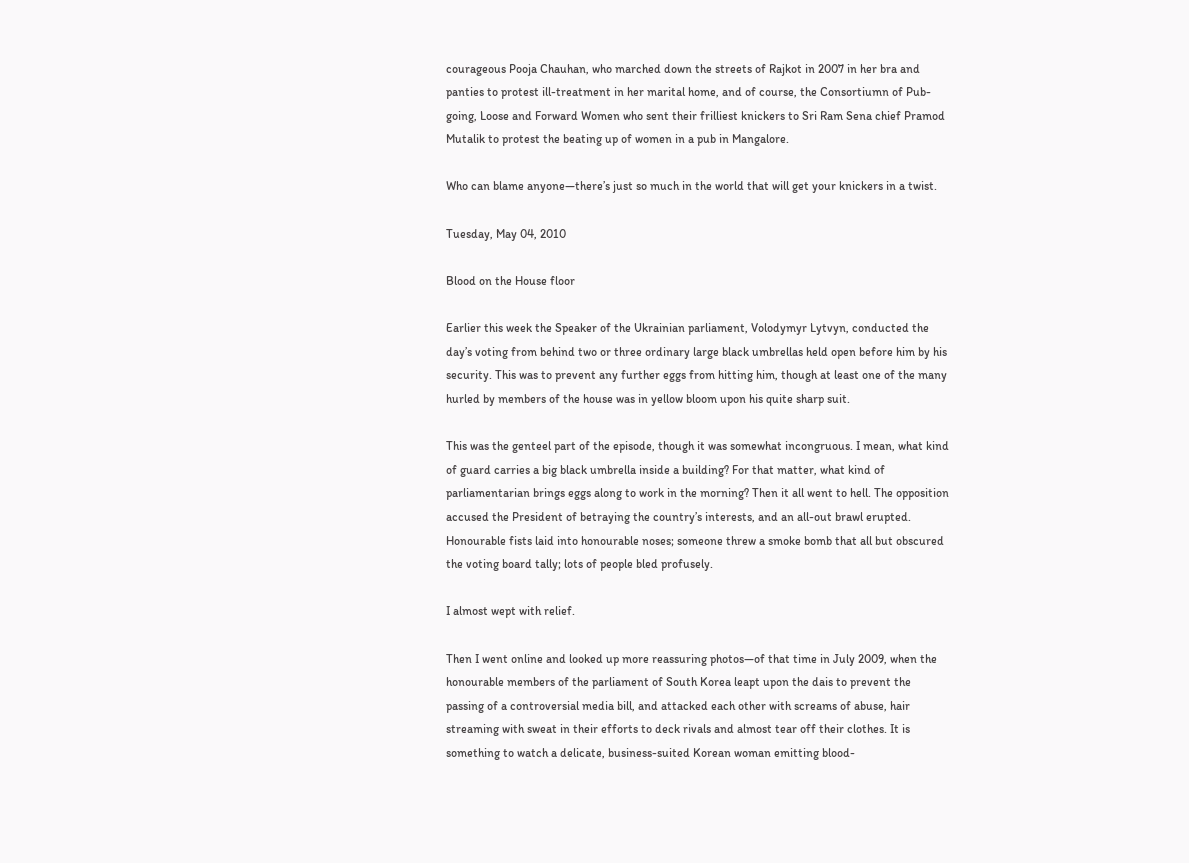courageous Pooja Chauhan, who marched down the streets of Rajkot in 2007 in her bra and panties to protest ill-treatment in her marital home, and of course, the Consortiumn of Pub-going, Loose and Forward Women who sent their frilliest knickers to Sri Ram Sena chief Pramod Mutalik to protest the beating up of women in a pub in Mangalore.

Who can blame anyone—there’s just so much in the world that will get your knickers in a twist.

Tuesday, May 04, 2010

Blood on the House floor

Earlier this week the Speaker of the Ukrainian parliament, Volodymyr Lytvyn, conducted the day’s voting from behind two or three ordinary large black umbrellas held open before him by his security. This was to prevent any further eggs from hitting him, though at least one of the many hurled by members of the house was in yellow bloom upon his quite sharp suit.

This was the genteel part of the episode, though it was somewhat incongruous. I mean, what kind of guard carries a big black umbrella inside a building? For that matter, what kind of parliamentarian brings eggs along to work in the morning? Then it all went to hell. The opposition accused the President of betraying the country’s interests, and an all-out brawl erupted. Honourable fists laid into honourable noses; someone threw a smoke bomb that all but obscured the voting board tally; lots of people bled profusely.

I almost wept with relief.

Then I went online and looked up more reassuring photos—of that time in July 2009, when the honourable members of the parliament of South Korea leapt upon the dais to prevent the passing of a controversial media bill, and attacked each other with screams of abuse, hair streaming with sweat in their efforts to deck rivals and almost tear off their clothes. It is something to watch a delicate, business-suited Korean woman emitting blood-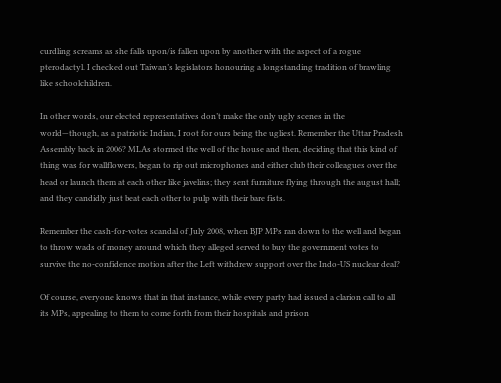curdling screams as she falls upon/is fallen upon by another with the aspect of a rogue pterodactyl. I checked out Taiwan’s legislators honouring a longstanding tradition of brawling like schoolchildren.

In other words, our elected representatives don’t make the only ugly scenes in the world—though, as a patriotic Indian, I root for ours being the ugliest. Remember the Uttar Pradesh Assembly back in 2006? MLAs stormed the well of the house and then, deciding that this kind of thing was for wallflowers, began to rip out microphones and either club their colleagues over the head or launch them at each other like javelins; they sent furniture flying through the august hall; and they candidly just beat each other to pulp with their bare fists.

Remember the cash-for-votes scandal of July 2008, when BJP MPs ran down to the well and began to throw wads of money around which they alleged served to buy the government votes to survive the no-confidence motion after the Left withdrew support over the Indo-US nuclear deal?

Of course, everyone knows that in that instance, while every party had issued a clarion call to all its MPs, appealing to them to come forth from their hospitals and prison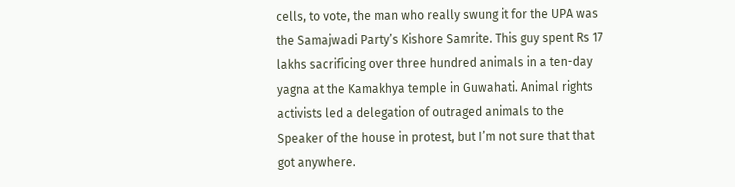cells, to vote, the man who really swung it for the UPA was the Samajwadi Party’s Kishore Samrite. This guy spent Rs 17 lakhs sacrificing over three hundred animals in a ten-day yagna at the Kamakhya temple in Guwahati. Animal rights activists led a delegation of outraged animals to the Speaker of the house in protest, but I’m not sure that that got anywhere.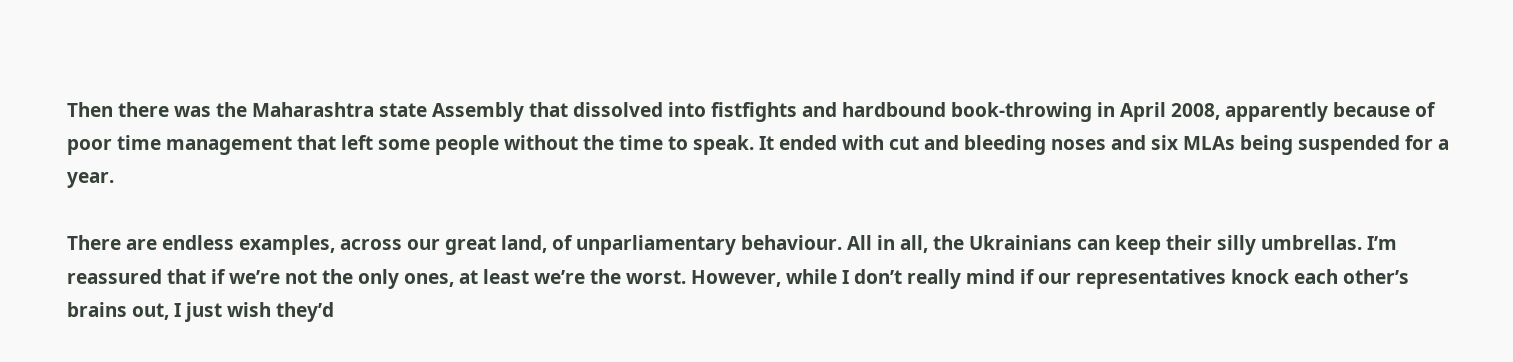Then there was the Maharashtra state Assembly that dissolved into fistfights and hardbound book-throwing in April 2008, apparently because of poor time management that left some people without the time to speak. It ended with cut and bleeding noses and six MLAs being suspended for a year.

There are endless examples, across our great land, of unparliamentary behaviour. All in all, the Ukrainians can keep their silly umbrellas. I’m reassured that if we’re not the only ones, at least we’re the worst. However, while I don’t really mind if our representatives knock each other’s brains out, I just wish they’d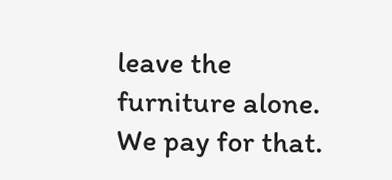leave the furniture alone. We pay for that.